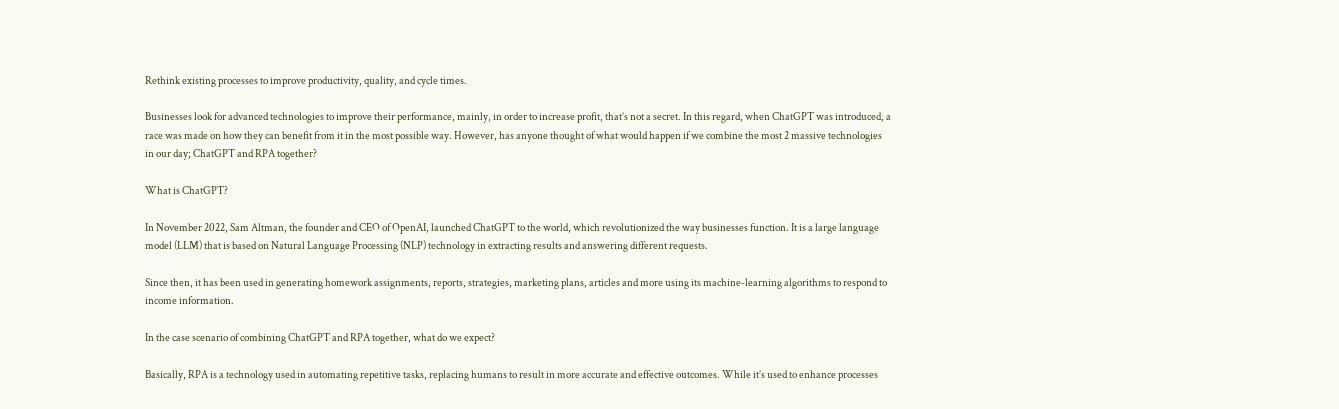Rethink existing processes to improve productivity, quality, and cycle times.

Businesses look for advanced technologies to improve their performance, mainly, in order to increase profit, that’s not a secret. In this regard, when ChatGPT was introduced, a race was made on how they can benefit from it in the most possible way. However, has anyone thought of what would happen if we combine the most 2 massive technologies in our day; ChatGPT and RPA together?

What is ChatGPT?

In November 2022, Sam Altman, the founder and CEO of OpenAI, launched ChatGPT to the world, which revolutionized the way businesses function. It is a large language model (LLM) that is based on Natural Language Processing (NLP) technology in extracting results and answering different requests.

Since then, it has been used in generating homework assignments, reports, strategies, marketing plans, articles and more using its machine-learning algorithms to respond to income information.

In the case scenario of combining ChatGPT and RPA together, what do we expect?

Basically, RPA is a technology used in automating repetitive tasks, replacing humans to result in more accurate and effective outcomes. While it’s used to enhance processes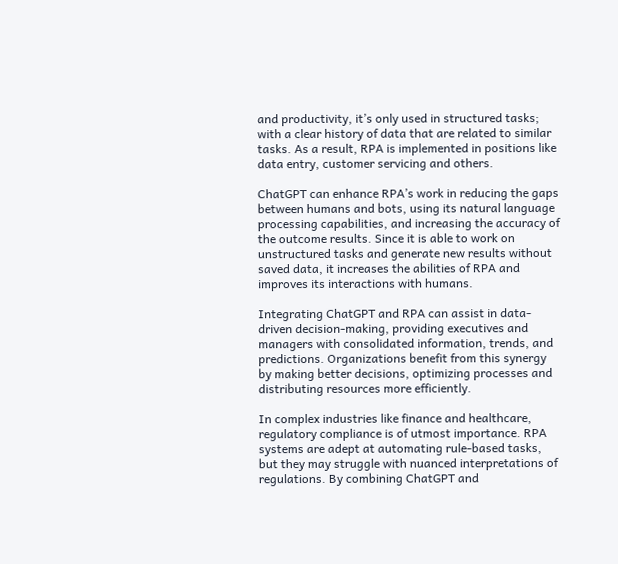and productivity, it’s only used in structured tasks; with a clear history of data that are related to similar tasks. As a result, RPA is implemented in positions like data entry, customer servicing and others.

ChatGPT can enhance RPA’s work in reducing the gaps between humans and bots, using its natural language processing capabilities, and increasing the accuracy of the outcome results. Since it is able to work on unstructured tasks and generate new results without saved data, it increases the abilities of RPA and improves its interactions with humans.

Integrating ChatGPT and RPA can assist in data-driven decision-making, providing executives and managers with consolidated information, trends, and predictions. Organizations benefit from this synergy by making better decisions, optimizing processes and distributing resources more efficiently.

In complex industries like finance and healthcare, regulatory compliance is of utmost importance. RPA systems are adept at automating rule-based tasks, but they may struggle with nuanced interpretations of regulations. By combining ChatGPT and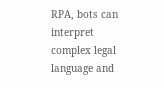RPA, bots can interpret complex legal language and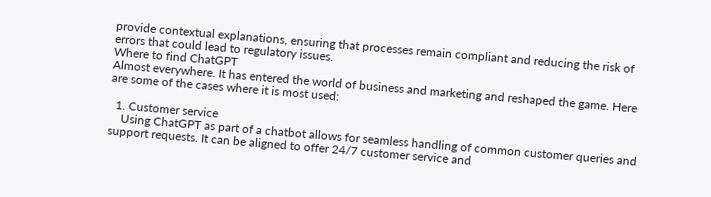provide contextual explanations, ensuring that processes remain compliant and reducing the risk of errors that could lead to regulatory issues.
Where to find ChatGPT
Almost everywhere. It has entered the world of business and marketing and reshaped the game. Here are some of the cases where it is most used:

  1. Customer service
    Using ChatGPT as part of a chatbot allows for seamless handling of common customer queries and support requests. It can be aligned to offer 24/7 customer service and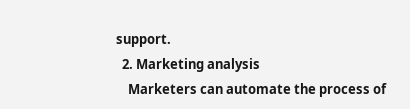support.
  2. Marketing analysis
    Marketers can automate the process of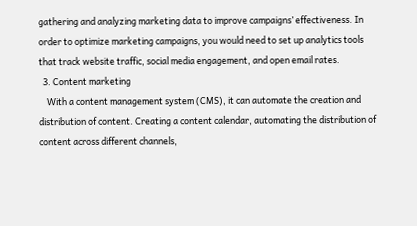gathering and analyzing marketing data to improve campaigns’ effectiveness. In order to optimize marketing campaigns, you would need to set up analytics tools that track website traffic, social media engagement, and open email rates.
  3. Content marketing
    With a content management system (CMS), it can automate the creation and distribution of content. Creating a content calendar, automating the distribution of content across different channels,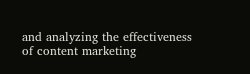and analyzing the effectiveness of content marketing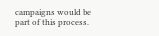campaigns would be part of this process.